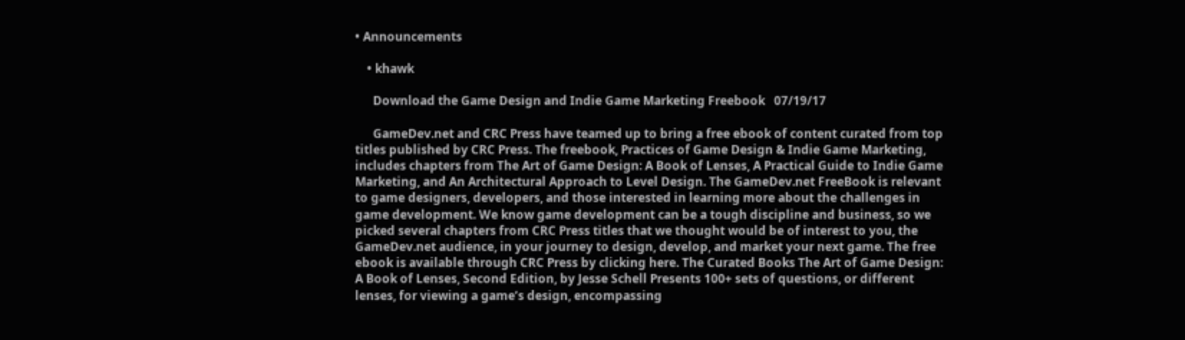• Announcements

    • khawk

      Download the Game Design and Indie Game Marketing Freebook   07/19/17

      GameDev.net and CRC Press have teamed up to bring a free ebook of content curated from top titles published by CRC Press. The freebook, Practices of Game Design & Indie Game Marketing, includes chapters from The Art of Game Design: A Book of Lenses, A Practical Guide to Indie Game Marketing, and An Architectural Approach to Level Design. The GameDev.net FreeBook is relevant to game designers, developers, and those interested in learning more about the challenges in game development. We know game development can be a tough discipline and business, so we picked several chapters from CRC Press titles that we thought would be of interest to you, the GameDev.net audience, in your journey to design, develop, and market your next game. The free ebook is available through CRC Press by clicking here. The Curated Books The Art of Game Design: A Book of Lenses, Second Edition, by Jesse Schell Presents 100+ sets of questions, or different lenses, for viewing a game’s design, encompassing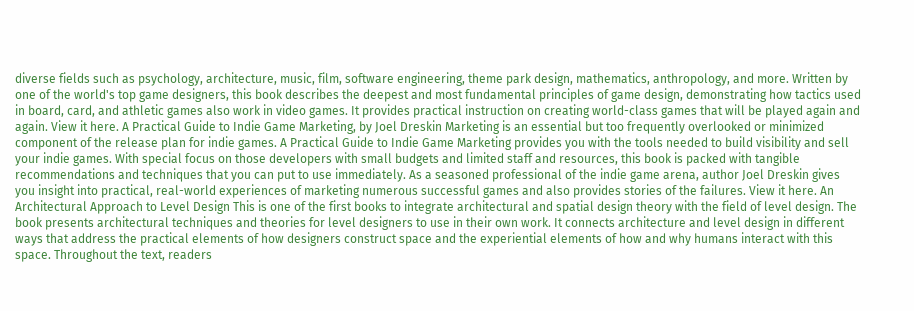diverse fields such as psychology, architecture, music, film, software engineering, theme park design, mathematics, anthropology, and more. Written by one of the world's top game designers, this book describes the deepest and most fundamental principles of game design, demonstrating how tactics used in board, card, and athletic games also work in video games. It provides practical instruction on creating world-class games that will be played again and again. View it here. A Practical Guide to Indie Game Marketing, by Joel Dreskin Marketing is an essential but too frequently overlooked or minimized component of the release plan for indie games. A Practical Guide to Indie Game Marketing provides you with the tools needed to build visibility and sell your indie games. With special focus on those developers with small budgets and limited staff and resources, this book is packed with tangible recommendations and techniques that you can put to use immediately. As a seasoned professional of the indie game arena, author Joel Dreskin gives you insight into practical, real-world experiences of marketing numerous successful games and also provides stories of the failures. View it here. An Architectural Approach to Level Design This is one of the first books to integrate architectural and spatial design theory with the field of level design. The book presents architectural techniques and theories for level designers to use in their own work. It connects architecture and level design in different ways that address the practical elements of how designers construct space and the experiential elements of how and why humans interact with this space. Throughout the text, readers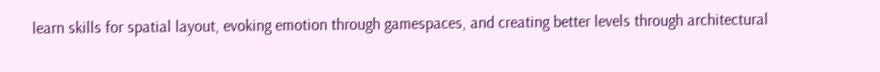learn skills for spatial layout, evoking emotion through gamespaces, and creating better levels through architectural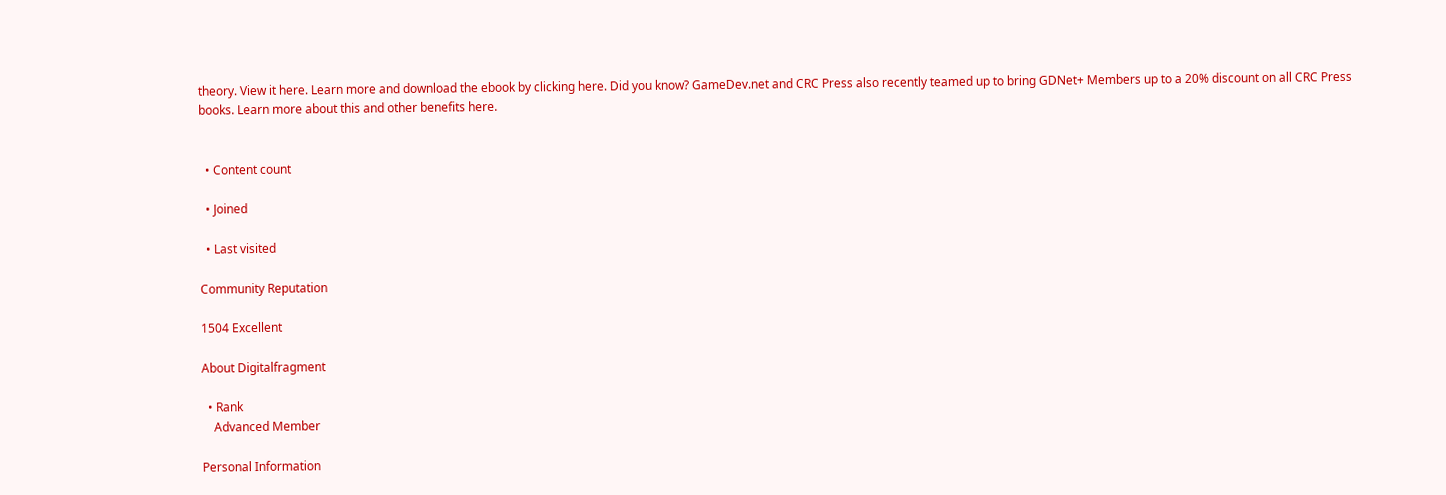theory. View it here. Learn more and download the ebook by clicking here. Did you know? GameDev.net and CRC Press also recently teamed up to bring GDNet+ Members up to a 20% discount on all CRC Press books. Learn more about this and other benefits here.


  • Content count

  • Joined

  • Last visited

Community Reputation

1504 Excellent

About Digitalfragment

  • Rank
    Advanced Member

Personal Information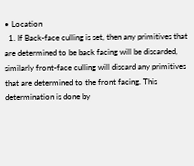• Location
  1. If Back-face culling is set, then any primitives that are determined to be back facing will be discarded, similarly front-face culling will discard any primitives that are determined to the front facing. This determination is done by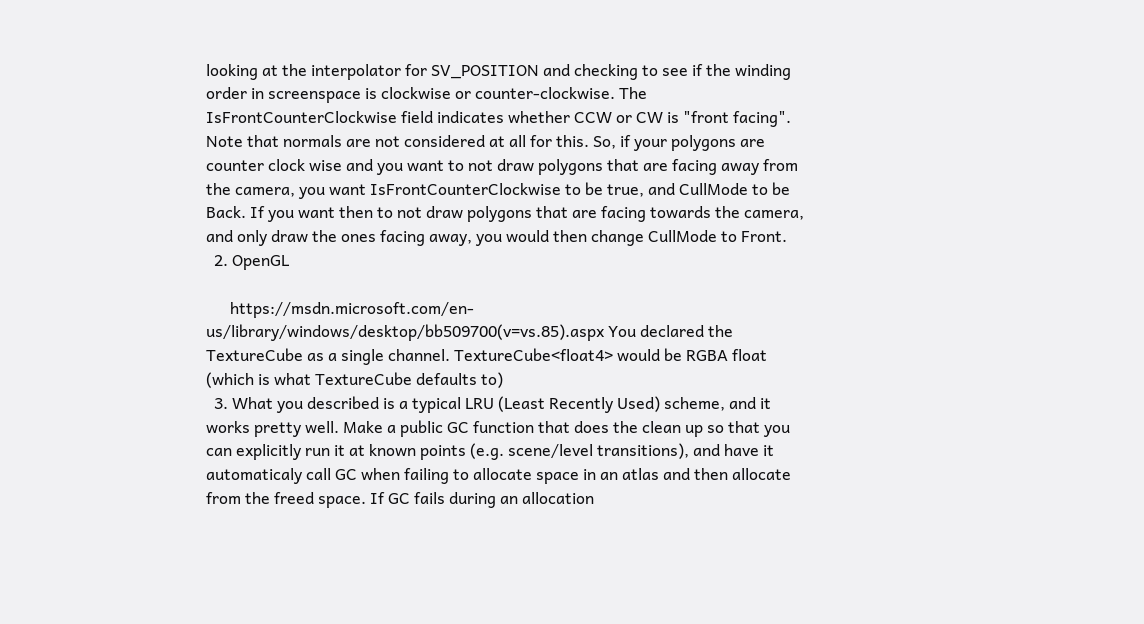looking at the interpolator for SV_POSITION and checking to see if the winding order in screenspace is clockwise or counter-clockwise. The IsFrontCounterClockwise field indicates whether CCW or CW is "front facing". Note that normals are not considered at all for this. So, if your polygons are counter clock wise and you want to not draw polygons that are facing away from the camera, you want IsFrontCounterClockwise to be true, and CullMode to be Back. If you want then to not draw polygons that are facing towards the camera, and only draw the ones facing away, you would then change CullMode to Front.
  2. OpenGL

      https://msdn.microsoft.com/en-us/library/windows/desktop/bb509700(v=vs.85).aspx You declared the TextureCube as a single channel. TextureCube<float4> would be RGBA float (which is what TextureCube defaults to)
  3. What you described is a typical LRU (Least Recently Used) scheme, and it works pretty well. Make a public GC function that does the clean up so that you can explicitly run it at known points (e.g. scene/level transitions), and have it automaticaly call GC when failing to allocate space in an atlas and then allocate from the freed space. If GC fails during an allocation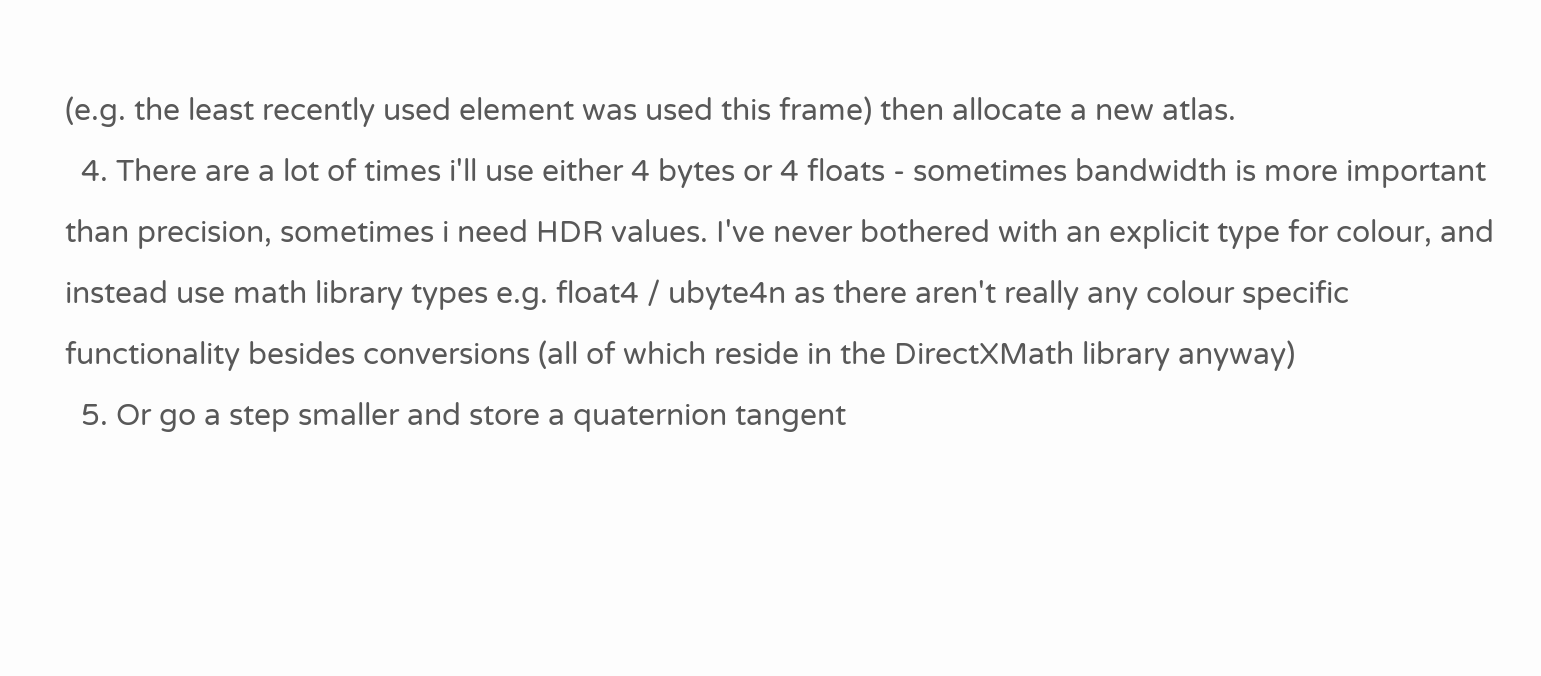(e.g. the least recently used element was used this frame) then allocate a new atlas.
  4. There are a lot of times i'll use either 4 bytes or 4 floats - sometimes bandwidth is more important than precision, sometimes i need HDR values. I've never bothered with an explicit type for colour, and instead use math library types e.g. float4 / ubyte4n as there aren't really any colour specific functionality besides conversions (all of which reside in the DirectXMath library anyway)
  5. Or go a step smaller and store a quaternion tangent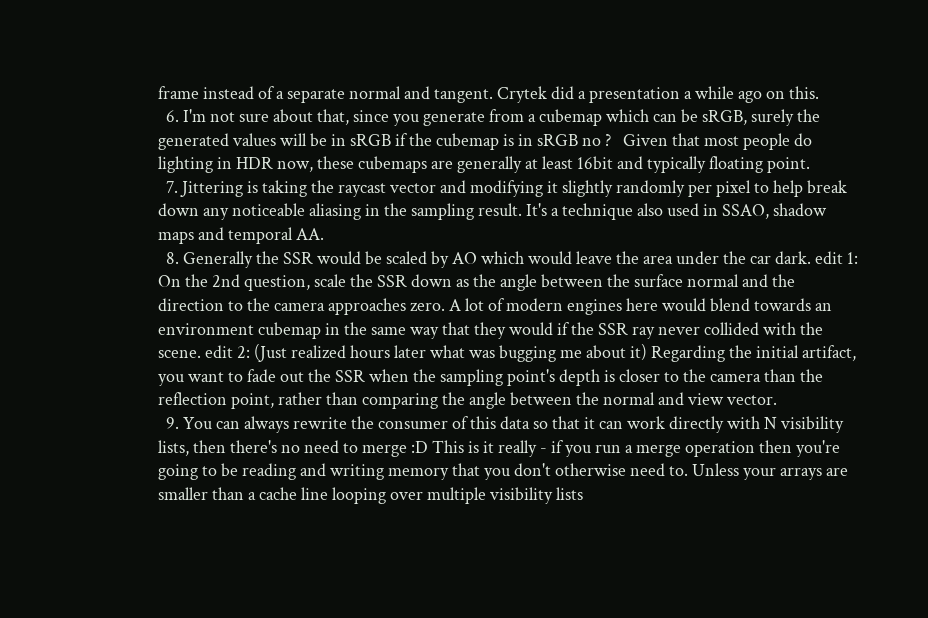frame instead of a separate normal and tangent. Crytek did a presentation a while ago on this.
  6. I'm not sure about that, since you generate from a cubemap which can be sRGB, surely the generated values will be in sRGB if the cubemap is in sRGB no ?   Given that most people do lighting in HDR now, these cubemaps are generally at least 16bit and typically floating point.
  7. Jittering is taking the raycast vector and modifying it slightly randomly per pixel to help break down any noticeable aliasing in the sampling result. It's a technique also used in SSAO, shadow maps and temporal AA.
  8. Generally the SSR would be scaled by AO which would leave the area under the car dark. edit 1: On the 2nd question, scale the SSR down as the angle between the surface normal and the direction to the camera approaches zero. A lot of modern engines here would blend towards an environment cubemap in the same way that they would if the SSR ray never collided with the scene. edit 2: (Just realized hours later what was bugging me about it) Regarding the initial artifact, you want to fade out the SSR when the sampling point's depth is closer to the camera than the reflection point, rather than comparing the angle between the normal and view vector.
  9. You can always rewrite the consumer of this data so that it can work directly with N visibility lists, then there's no need to merge :D This is it really - if you run a merge operation then you're going to be reading and writing memory that you don't otherwise need to. Unless your arrays are smaller than a cache line looping over multiple visibility lists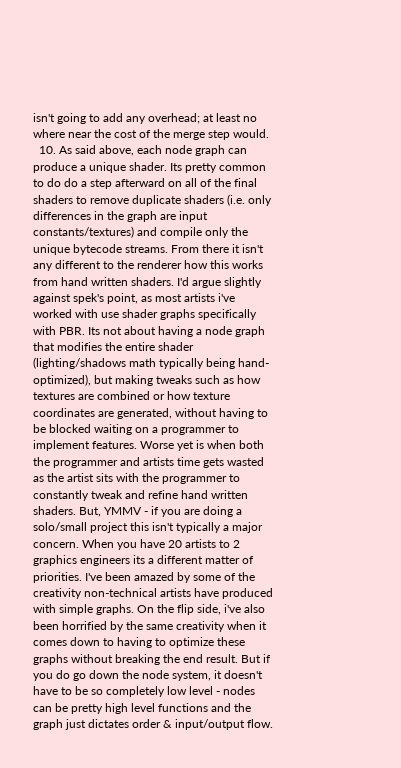isn't going to add any overhead; at least no where near the cost of the merge step would.
  10. As said above, each node graph can produce a unique shader. Its pretty common to do do a step afterward on all of the final shaders to remove duplicate shaders (i.e. only differences in the graph are input constants/textures) and compile only the unique bytecode streams. From there it isn't any different to the renderer how this works from hand written shaders. I'd argue slightly against spek's point, as most artists i've worked with use shader graphs specifically with PBR. Its not about having a node graph that modifies the entire shader (lighting/shadows math typically being hand-optimized), but making tweaks such as how textures are combined or how texture coordinates are generated, without having to be blocked waiting on a programmer to implement features. Worse yet is when both the programmer and artists time gets wasted as the artist sits with the programmer to constantly tweak and refine hand written shaders. But, YMMV - if you are doing a solo/small project this isn't typically a major concern. When you have 20 artists to 2 graphics engineers its a different matter of priorities. I've been amazed by some of the creativity non-technical artists have produced with simple graphs. On the flip side, i've also been horrified by the same creativity when it comes down to having to optimize these graphs without breaking the end result. But if you do go down the node system, it doesn't have to be so completely low level - nodes can be pretty high level functions and the graph just dictates order & input/output flow.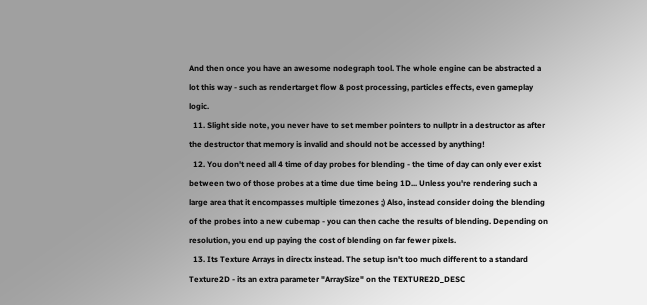And then once you have an awesome nodegraph tool. The whole engine can be abstracted a lot this way - such as rendertarget flow & post processing, particles effects, even gameplay logic.
  11. Slight side note, you never have to set member pointers to nullptr in a destructor as after the destructor that memory is invalid and should not be accessed by anything!
  12. You don't need all 4 time of day probes for blending - the time of day can only ever exist between two of those probes at a time due time being 1D... Unless you're rendering such a large area that it encompasses multiple timezones ;) Also, instead consider doing the blending of the probes into a new cubemap - you can then cache the results of blending. Depending on resolution, you end up paying the cost of blending on far fewer pixels.
  13. Its Texture Arrays in directx instead. The setup isn't too much different to a standard Texture2D - its an extra parameter "ArraySize" on the TEXTURE2D_DESC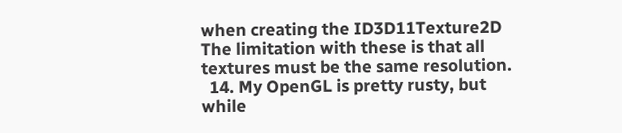when creating the ID3D11Texture2D The limitation with these is that all textures must be the same resolution.
  14. My OpenGL is pretty rusty, but while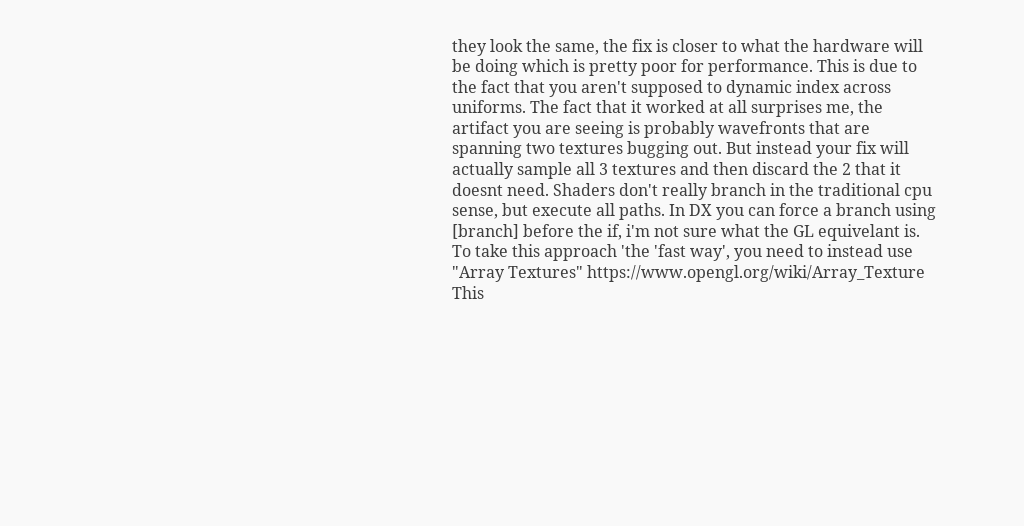they look the same, the fix is closer to what the hardware will be doing which is pretty poor for performance. This is due to the fact that you aren't supposed to dynamic index across uniforms. The fact that it worked at all surprises me, the artifact you are seeing is probably wavefronts that are spanning two textures bugging out. But instead your fix will actually sample all 3 textures and then discard the 2 that it doesnt need. Shaders don't really branch in the traditional cpu sense, but execute all paths. In DX you can force a branch using [branch] before the if, i'm not sure what the GL equivelant is.   To take this approach 'the 'fast way', you need to instead use "Array Textures" https://www.opengl.org/wiki/Array_Texture This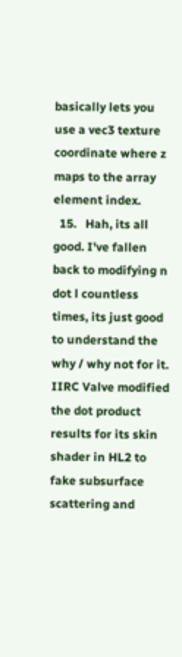basically lets you use a vec3 texture coordinate where z maps to the array element index.
  15.   Hah, its all good. I've fallen back to modifying n dot l countless times, its just good to understand the why / why not for it. IIRC Valve modified the dot product results for its skin shader in HL2 to fake subsurface scattering and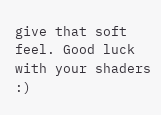give that soft feel. Good luck with your shaders :)